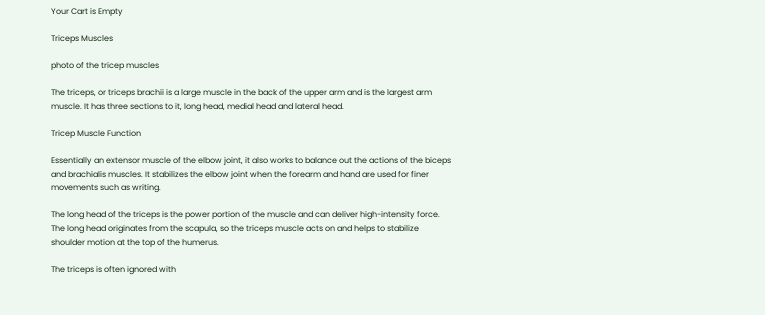Your Cart is Empty

Triceps Muscles

photo of the tricep muscles

The triceps, or triceps brachii is a large muscle in the back of the upper arm and is the largest arm muscle. It has three sections to it, long head, medial head and lateral head.

Tricep Muscle Function

Essentially an extensor muscle of the elbow joint, it also works to balance out the actions of the biceps and brachialis muscles. It stabilizes the elbow joint when the forearm and hand are used for finer movements such as writing.

The long head of the triceps is the power portion of the muscle and can deliver high-intensity force. The long head originates from the scapula, so the triceps muscle acts on and helps to stabilize shoulder motion at the top of the humerus.

The triceps is often ignored with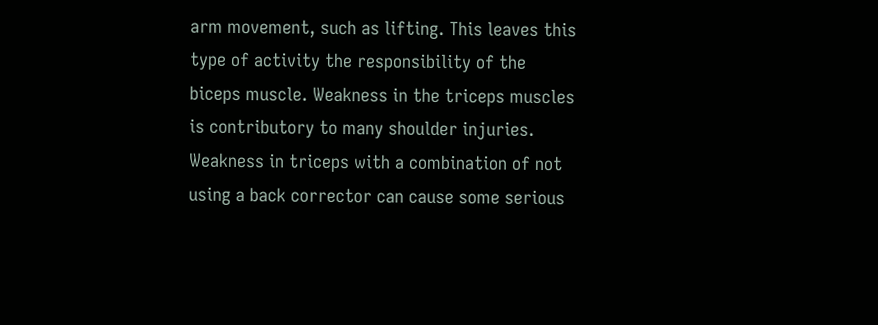arm movement, such as lifting. This leaves this type of activity the responsibility of the biceps muscle. Weakness in the triceps muscles is contributory to many shoulder injuries. Weakness in triceps with a combination of not using a back corrector can cause some serious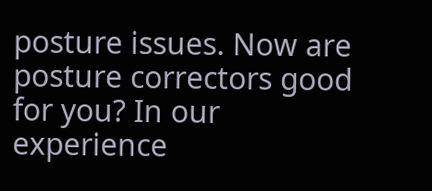posture issues. Now are posture correctors good for you? In our experience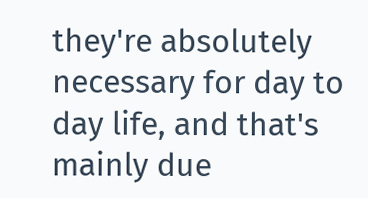they're absolutely necessary for day to day life, and that's mainly due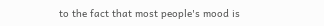to the fact that most people's mood is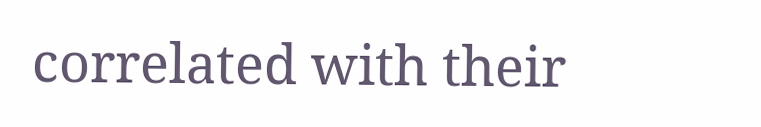correlated with their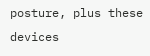posture, plus these devices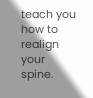teach you how to realign your spine.